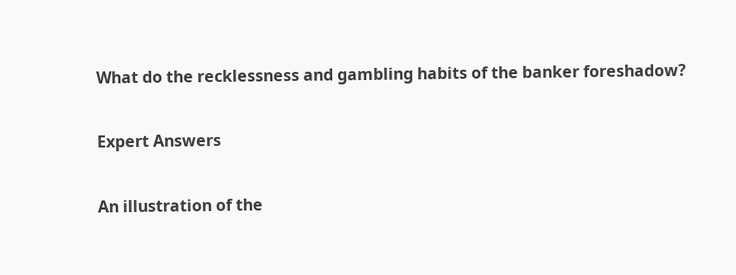What do the recklessness and gambling habits of the banker foreshadow?

Expert Answers

An illustration of the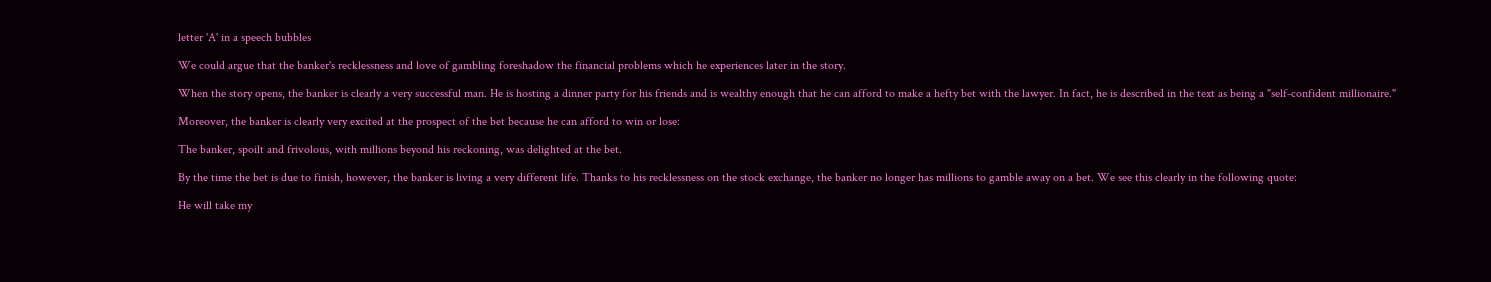letter 'A' in a speech bubbles

We could argue that the banker's recklessness and love of gambling foreshadow the financial problems which he experiences later in the story.

When the story opens, the banker is clearly a very successful man. He is hosting a dinner party for his friends and is wealthy enough that he can afford to make a hefty bet with the lawyer. In fact, he is described in the text as being a "self-confident millionaire."

Moreover, the banker is clearly very excited at the prospect of the bet because he can afford to win or lose:

The banker, spoilt and frivolous, with millions beyond his reckoning, was delighted at the bet.

By the time the bet is due to finish, however, the banker is living a very different life. Thanks to his recklessness on the stock exchange, the banker no longer has millions to gamble away on a bet. We see this clearly in the following quote:

He will take my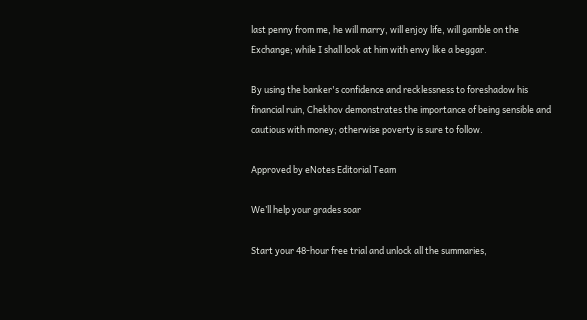last penny from me, he will marry, will enjoy life, will gamble on the Exchange; while I shall look at him with envy like a beggar.

By using the banker's confidence and recklessness to foreshadow his financial ruin, Chekhov demonstrates the importance of being sensible and cautious with money; otherwise poverty is sure to follow.

Approved by eNotes Editorial Team

We’ll help your grades soar

Start your 48-hour free trial and unlock all the summaries,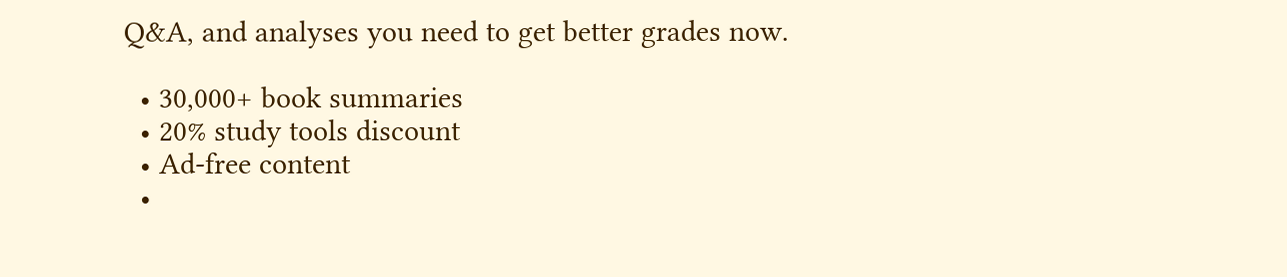Q&A, and analyses you need to get better grades now.

  • 30,000+ book summaries
  • 20% study tools discount
  • Ad-free content
  •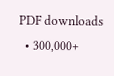PDF downloads
  • 300,000+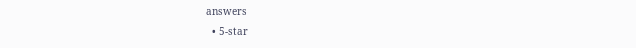answers
  • 5-star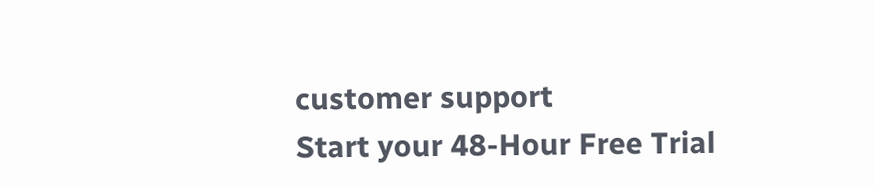customer support
Start your 48-Hour Free Trial